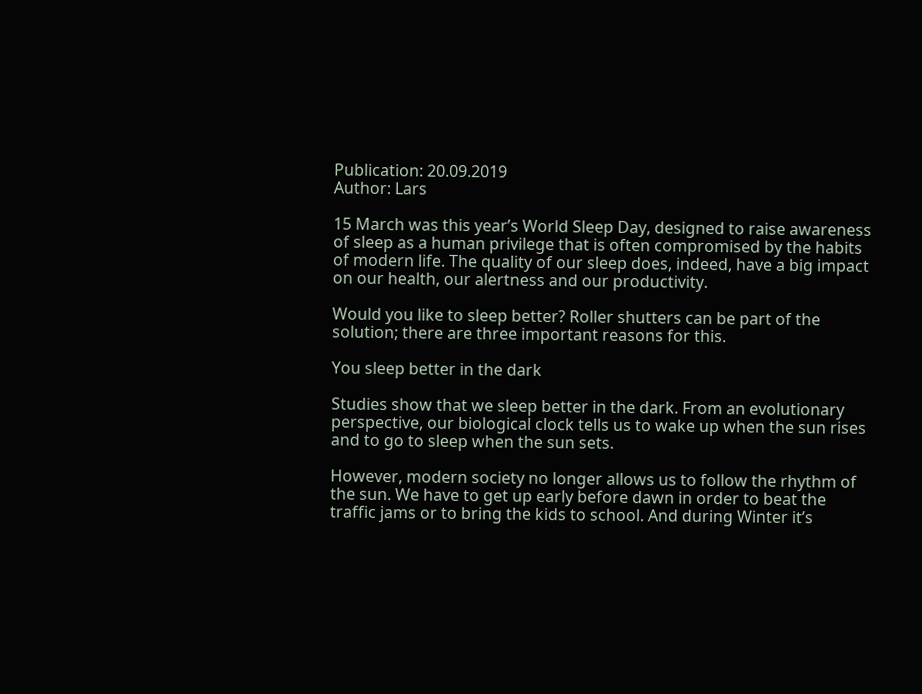Publication: 20.09.2019
Author: Lars

15 March was this year’s World Sleep Day, designed to raise awareness of sleep as a human privilege that is often compromised by the habits of modern life. The quality of our sleep does, indeed, have a big impact on our health, our alertness and our productivity.

Would you like to sleep better? Roller shutters can be part of the solution; there are three important reasons for this.

You sleep better in the dark

Studies show that we sleep better in the dark. From an evolutionary perspective, our biological clock tells us to wake up when the sun rises and to go to sleep when the sun sets.

However, modern society no longer allows us to follow the rhythm of the sun. We have to get up early before dawn in order to beat the traffic jams or to bring the kids to school. And during Winter it’s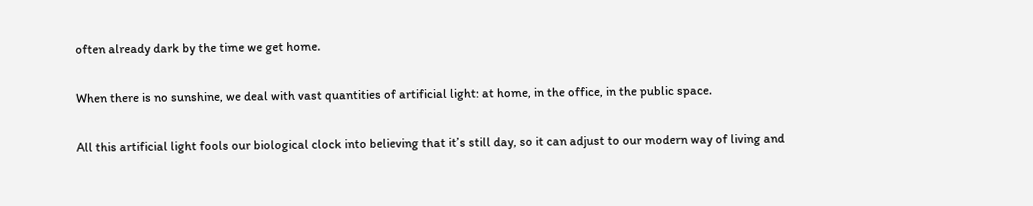often already dark by the time we get home.

When there is no sunshine, we deal with vast quantities of artificial light: at home, in the office, in the public space.

All this artificial light fools our biological clock into believing that it’s still day, so it can adjust to our modern way of living and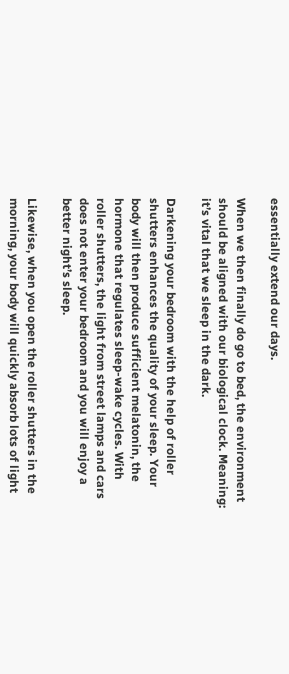essentially extend our days.

When we then finally do go to bed, the environment should be aligned with our biological clock. Meaning: it’s vital that we sleep in the dark.

Darkening your bedroom with the help of roller shutters enhances the quality of your sleep. Your body will then produce sufficient melatonin, the hormone that regulates sleep-wake cycles. With roller shutters, the light from street lamps and cars does not enter your bedroom and you will enjoy a better night’s sleep.

Likewise, when you open the roller shutters in the morning, your body will quickly absorb lots of light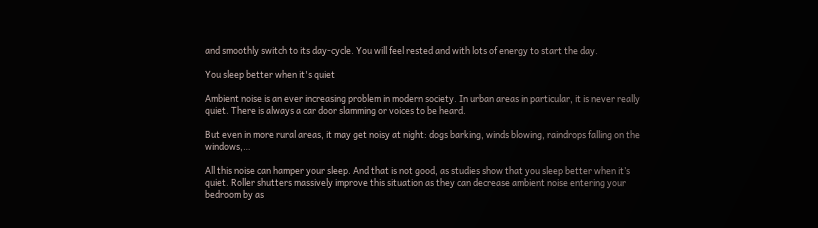and smoothly switch to its day-cycle. You will feel rested and with lots of energy to start the day.

You sleep better when it's quiet

Ambient noise is an ever increasing problem in modern society. In urban areas in particular, it is never really quiet. There is always a car door slamming or voices to be heard.

But even in more rural areas, it may get noisy at night: dogs barking, winds blowing, raindrops falling on the windows,…

All this noise can hamper your sleep. And that is not good, as studies show that you sleep better when it’s quiet. Roller shutters massively improve this situation as they can decrease ambient noise entering your bedroom by as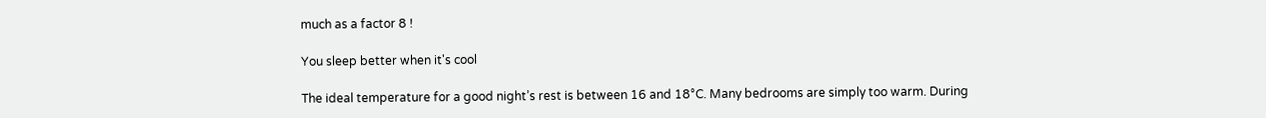much as a factor 8 !

You sleep better when it's cool

The ideal temperature for a good night’s rest is between 16 and 18°C. Many bedrooms are simply too warm. During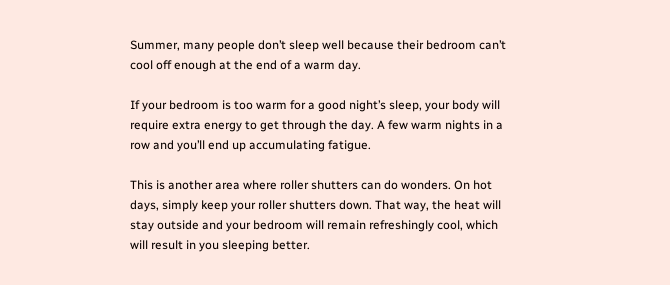Summer, many people don’t sleep well because their bedroom can’t cool off enough at the end of a warm day.

If your bedroom is too warm for a good night’s sleep, your body will require extra energy to get through the day. A few warm nights in a row and you’ll end up accumulating fatigue.

This is another area where roller shutters can do wonders. On hot days, simply keep your roller shutters down. That way, the heat will stay outside and your bedroom will remain refreshingly cool, which will result in you sleeping better.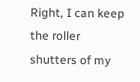Right, I can keep the roller shutters of my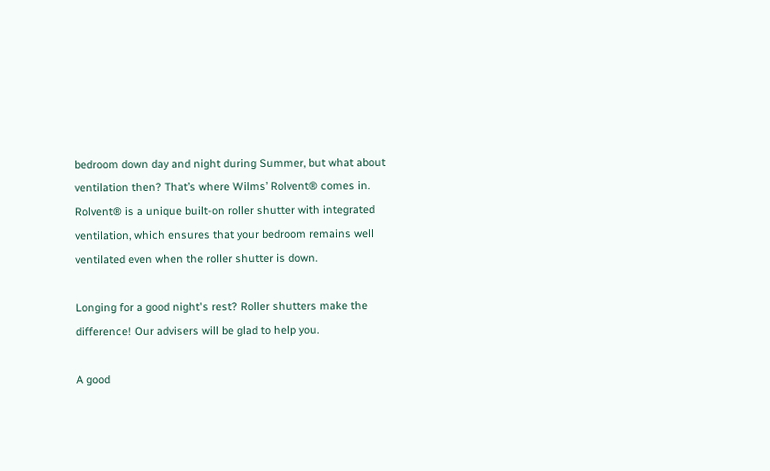bedroom down day and night during Summer, but what about ventilation then? That’s where Wilms’ Rolvent® comes in. Rolvent® is a unique built-on roller shutter with integrated ventilation, which ensures that your bedroom remains well ventilated even when the roller shutter is down.

Longing for a good night's rest? Roller shutters make the difference! Our advisers will be glad to help you.

A good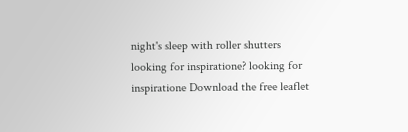night's sleep with roller shutters
looking for inspiratione? looking for inspiratione Download the free leaflet